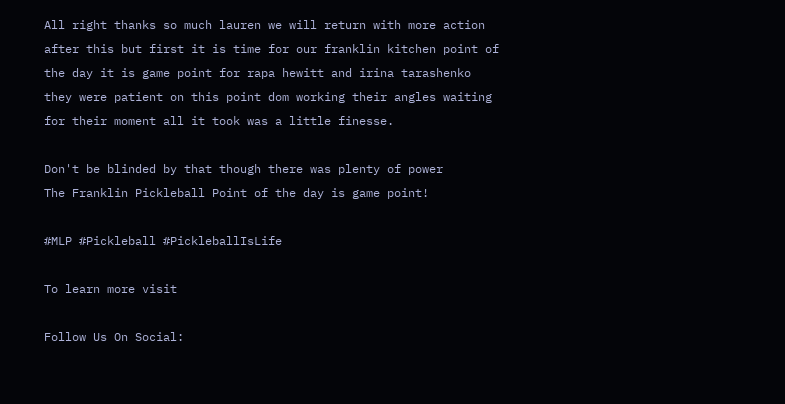All right thanks so much lauren we will return with more action after this but first it is time for our franklin kitchen point of the day it is game point for rapa hewitt and irina tarashenko they were patient on this point dom working their angles waiting for their moment all it took was a little finesse.

Don't be blinded by that though there was plenty of power
The Franklin Pickleball Point of the day is game point!

#MLP #Pickleball #PickleballIsLife

To learn more visit

Follow Us On Social: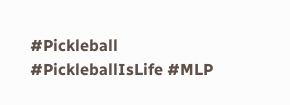#Pickleball #PickleballIsLife #MLP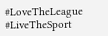#LoveTheLeague #LiveTheSport